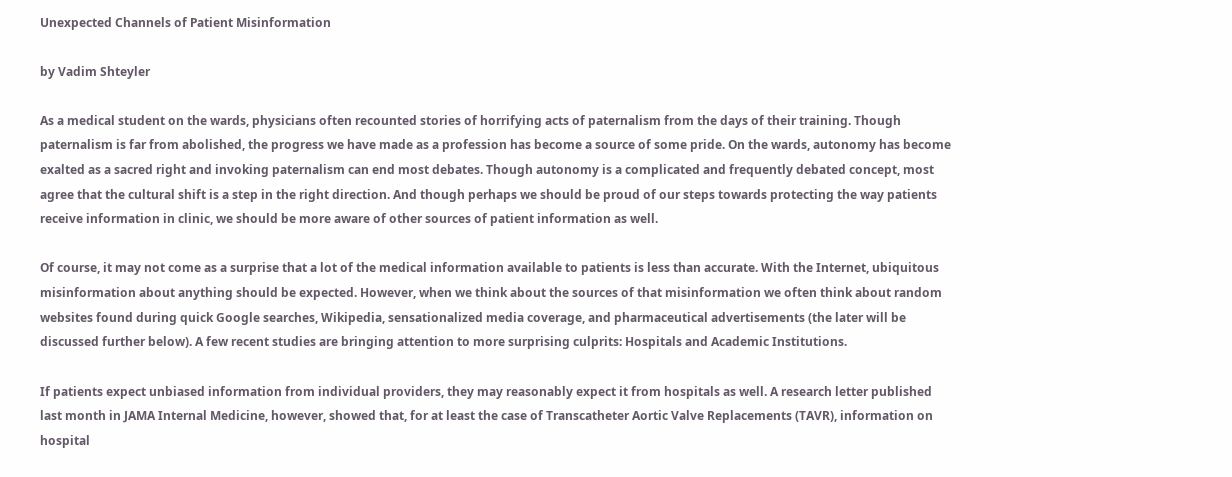Unexpected Channels of Patient Misinformation

by Vadim Shteyler

As a medical student on the wards, physicians often recounted stories of horrifying acts of paternalism from the days of their training. Though paternalism is far from abolished, the progress we have made as a profession has become a source of some pride. On the wards, autonomy has become exalted as a sacred right and invoking paternalism can end most debates. Though autonomy is a complicated and frequently debated concept, most agree that the cultural shift is a step in the right direction. And though perhaps we should be proud of our steps towards protecting the way patients receive information in clinic, we should be more aware of other sources of patient information as well.

Of course, it may not come as a surprise that a lot of the medical information available to patients is less than accurate. With the Internet, ubiquitous misinformation about anything should be expected. However, when we think about the sources of that misinformation we often think about random websites found during quick Google searches, Wikipedia, sensationalized media coverage, and pharmaceutical advertisements (the later will be discussed further below). A few recent studies are bringing attention to more surprising culprits: Hospitals and Academic Institutions.

If patients expect unbiased information from individual providers, they may reasonably expect it from hospitals as well. A research letter published last month in JAMA Internal Medicine, however, showed that, for at least the case of Transcatheter Aortic Valve Replacements (TAVR), information on hospital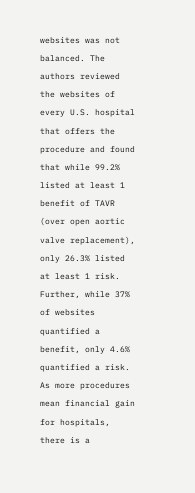websites was not balanced. The authors reviewed the websites of every U.S. hospital that offers the procedure and found that while 99.2% listed at least 1 benefit of TAVR (over open aortic valve replacement), only 26.3% listed at least 1 risk. Further, while 37% of websites quantified a benefit, only 4.6% quantified a risk. As more procedures mean financial gain for hospitals, there is a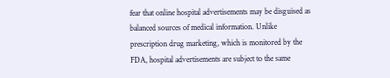fear that online hospital advertisements may be disguised as balanced sources of medical information. Unlike prescription drug marketing, which is monitored by the FDA, hospital advertisements are subject to the same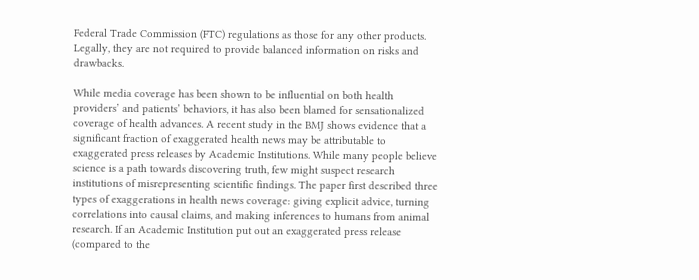Federal Trade Commission (FTC) regulations as those for any other products. Legally, they are not required to provide balanced information on risks and drawbacks.

While media coverage has been shown to be influential on both health providers’ and patients’ behaviors, it has also been blamed for sensationalized coverage of health advances. A recent study in the BMJ shows evidence that a significant fraction of exaggerated health news may be attributable to exaggerated press releases by Academic Institutions. While many people believe science is a path towards discovering truth, few might suspect research institutions of misrepresenting scientific findings. The paper first described three types of exaggerations in health news coverage: giving explicit advice, turning correlations into causal claims, and making inferences to humans from animal research. If an Academic Institution put out an exaggerated press release (compared to the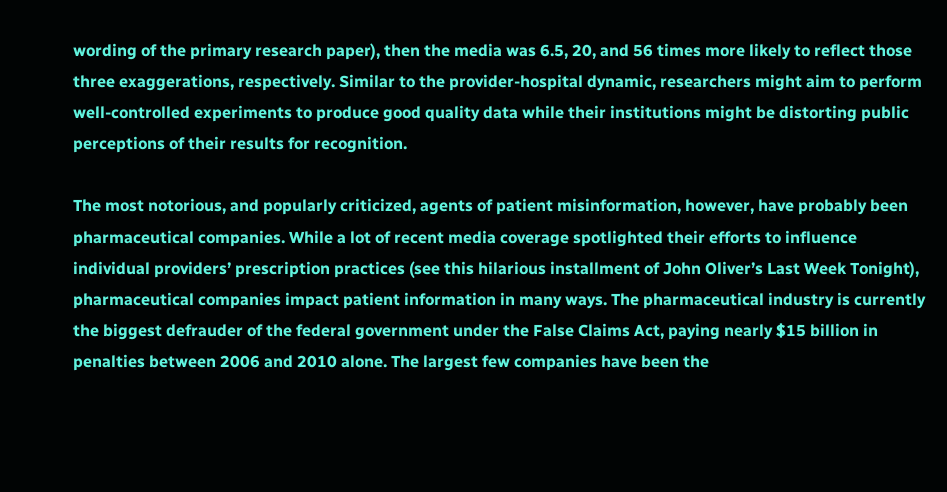wording of the primary research paper), then the media was 6.5, 20, and 56 times more likely to reflect those three exaggerations, respectively. Similar to the provider-hospital dynamic, researchers might aim to perform well-controlled experiments to produce good quality data while their institutions might be distorting public perceptions of their results for recognition.

The most notorious, and popularly criticized, agents of patient misinformation, however, have probably been pharmaceutical companies. While a lot of recent media coverage spotlighted their efforts to influence individual providers’ prescription practices (see this hilarious installment of John Oliver’s Last Week Tonight), pharmaceutical companies impact patient information in many ways. The pharmaceutical industry is currently the biggest defrauder of the federal government under the False Claims Act, paying nearly $15 billion in penalties between 2006 and 2010 alone. The largest few companies have been the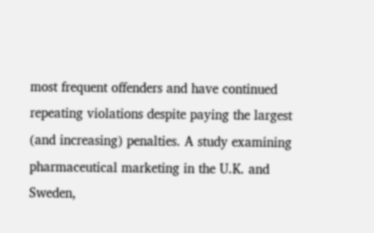most frequent offenders and have continued repeating violations despite paying the largest (and increasing) penalties. A study examining pharmaceutical marketing in the U.K. and Sweden,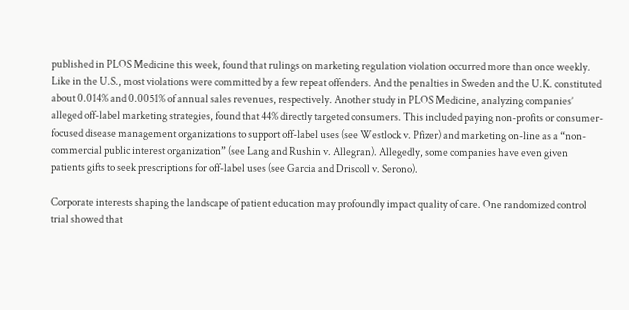published in PLOS Medicine this week, found that rulings on marketing regulation violation occurred more than once weekly. Like in the U.S., most violations were committed by a few repeat offenders. And the penalties in Sweden and the U.K. constituted about 0.014% and 0.0051% of annual sales revenues, respectively. Another study in PLOS Medicine, analyzing companies’ alleged off-label marketing strategies, found that 44% directly targeted consumers. This included paying non-profits or consumer-focused disease management organizations to support off-label uses (see Westlock v. Pfizer) and marketing on-line as a “non-commercial public interest organization” (see Lang and Rushin v. Allegran). Allegedly, some companies have even given patients gifts to seek prescriptions for off-label uses (see Garcia and Driscoll v. Serono).

Corporate interests shaping the landscape of patient education may profoundly impact quality of care. One randomized control trial showed that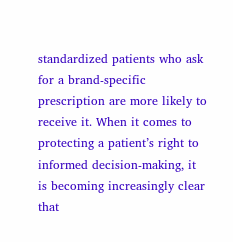standardized patients who ask for a brand-specific prescription are more likely to receive it. When it comes to protecting a patient’s right to informed decision-making, it is becoming increasingly clear that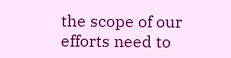the scope of our efforts need to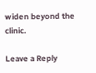widen beyond the clinic.

Leave a Reply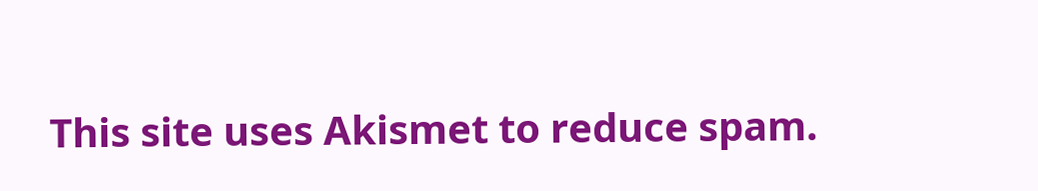This site uses Akismet to reduce spam.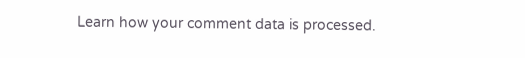Learn how your comment data is processed.